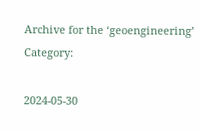Archive for the ‘geoengineering’ Category:

2024-05-30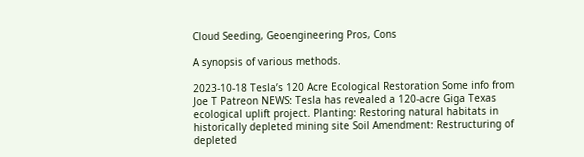Cloud Seeding, Geoengineering Pros, Cons

A synopsis of various methods.

2023-10-18 Tesla’s 120 Acre Ecological Restoration Some info from Joe T Patreon NEWS: Tesla has revealed a 120-acre Giga Texas ecological uplift project. Planting: Restoring natural habitats in historically depleted mining site Soil Amendment: Restructuring of depleted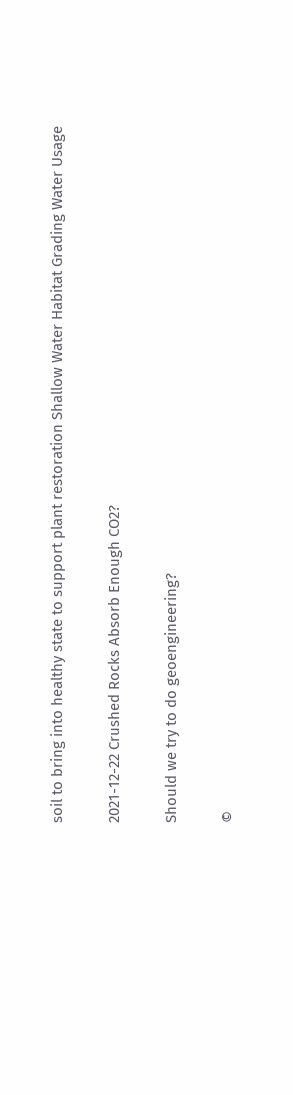soil to bring into healthy state to support plant restoration Shallow Water Habitat Grading Water Usage

2021-12-22 Crushed Rocks Absorb Enough CO2?

Should we try to do geoengineering?

©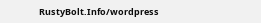RustyBolt.Info/wordpress